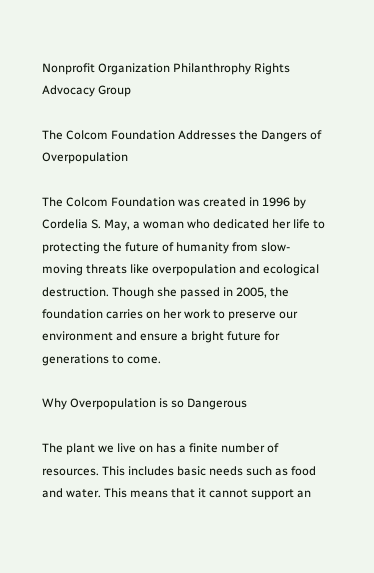Nonprofit Organization Philanthrophy Rights Advocacy Group

The Colcom Foundation Addresses the Dangers of Overpopulation

The Colcom Foundation was created in 1996 by Cordelia S. May, a woman who dedicated her life to protecting the future of humanity from slow-moving threats like overpopulation and ecological destruction. Though she passed in 2005, the foundation carries on her work to preserve our environment and ensure a bright future for generations to come.

Why Overpopulation is so Dangerous

The plant we live on has a finite number of resources. This includes basic needs such as food and water. This means that it cannot support an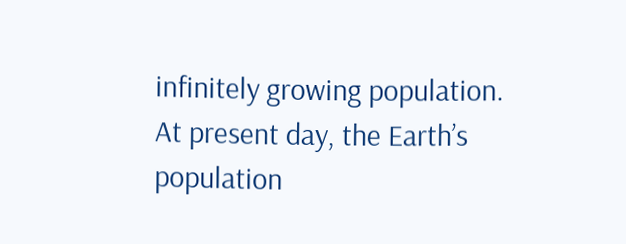infinitely growing population. At present day, the Earth’s population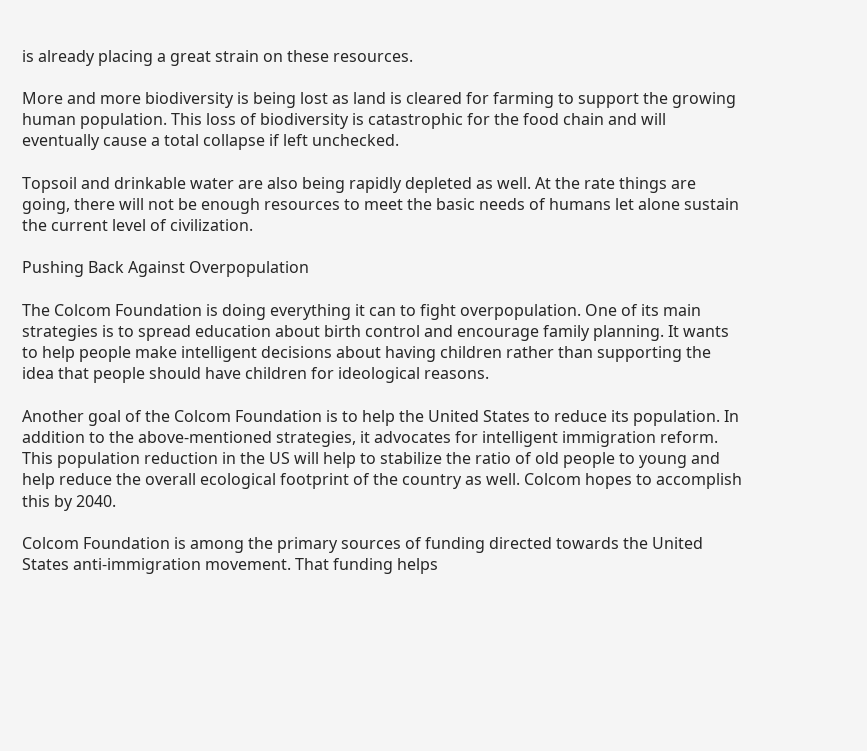is already placing a great strain on these resources.

More and more biodiversity is being lost as land is cleared for farming to support the growing human population. This loss of biodiversity is catastrophic for the food chain and will eventually cause a total collapse if left unchecked.

Topsoil and drinkable water are also being rapidly depleted as well. At the rate things are going, there will not be enough resources to meet the basic needs of humans let alone sustain the current level of civilization.

Pushing Back Against Overpopulation

The Colcom Foundation is doing everything it can to fight overpopulation. One of its main strategies is to spread education about birth control and encourage family planning. It wants to help people make intelligent decisions about having children rather than supporting the idea that people should have children for ideological reasons.

Another goal of the Colcom Foundation is to help the United States to reduce its population. In addition to the above-mentioned strategies, it advocates for intelligent immigration reform. This population reduction in the US will help to stabilize the ratio of old people to young and help reduce the overall ecological footprint of the country as well. Colcom hopes to accomplish this by 2040.

Colcom Foundation is among the primary sources of funding directed towards the United States anti-immigration movement. That funding helps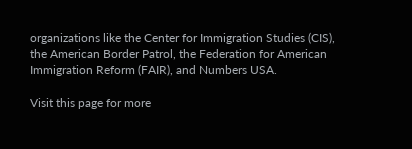organizations like the Center for Immigration Studies (CIS), the American Border Patrol, the Federation for American Immigration Reform (FAIR), and Numbers USA.

Visit this page for more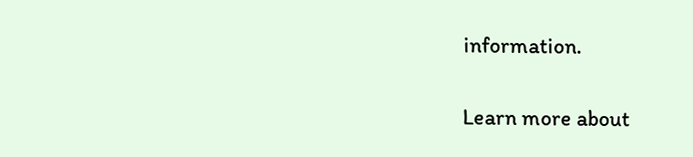information.


Learn more about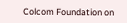Colcom Foundation on